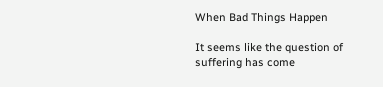When Bad Things Happen

It seems like the question of suffering has come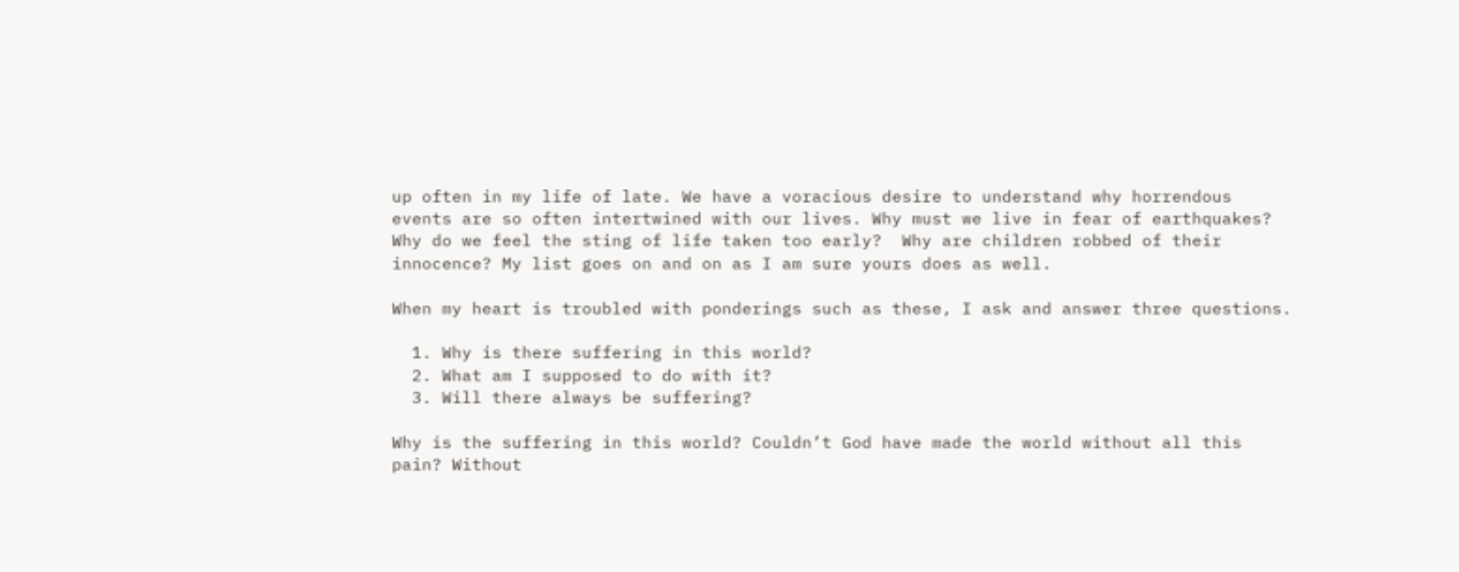up often in my life of late. We have a voracious desire to understand why horrendous events are so often intertwined with our lives. Why must we live in fear of earthquakes? Why do we feel the sting of life taken too early?  Why are children robbed of their innocence? My list goes on and on as I am sure yours does as well.

When my heart is troubled with ponderings such as these, I ask and answer three questions.

  1. Why is there suffering in this world?
  2. What am I supposed to do with it?
  3. Will there always be suffering?

Why is the suffering in this world? Couldn’t God have made the world without all this pain? Without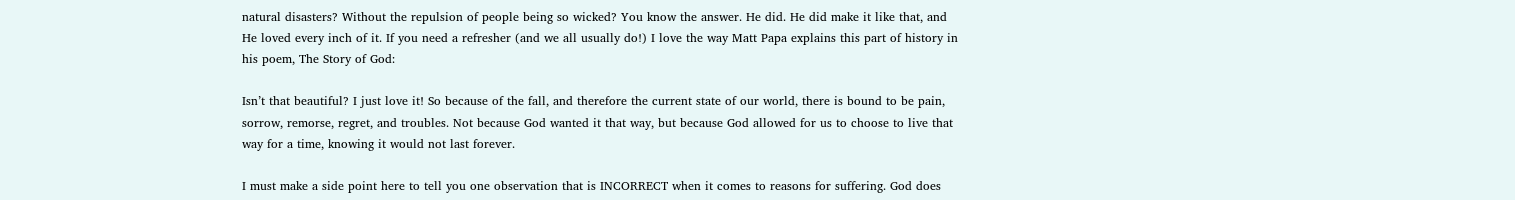natural disasters? Without the repulsion of people being so wicked? You know the answer. He did. He did make it like that, and He loved every inch of it. If you need a refresher (and we all usually do!) I love the way Matt Papa explains this part of history in his poem, The Story of God:

Isn’t that beautiful? I just love it! So because of the fall, and therefore the current state of our world, there is bound to be pain, sorrow, remorse, regret, and troubles. Not because God wanted it that way, but because God allowed for us to choose to live that way for a time, knowing it would not last forever.

I must make a side point here to tell you one observation that is INCORRECT when it comes to reasons for suffering. God does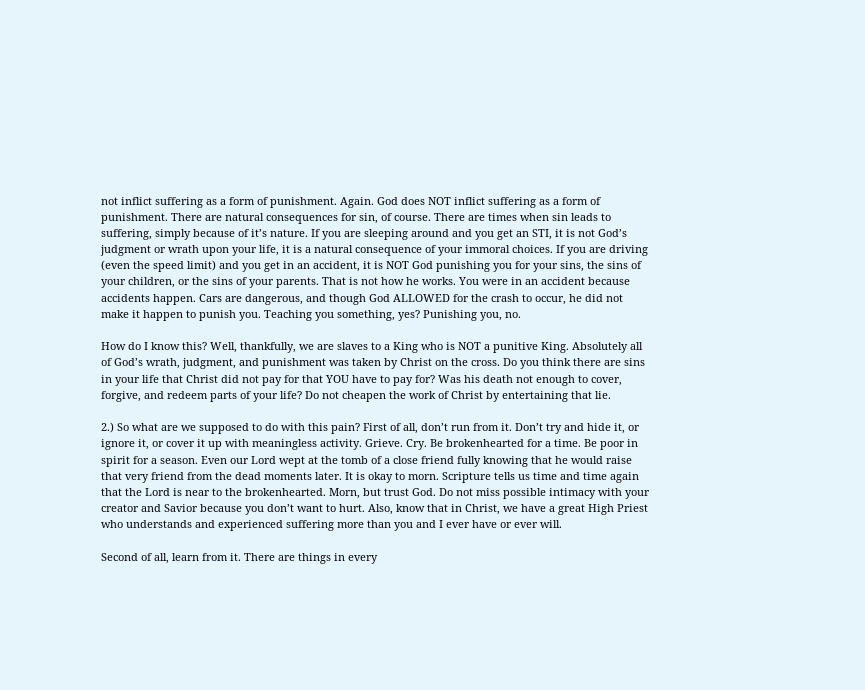not inflict suffering as a form of punishment. Again. God does NOT inflict suffering as a form of punishment. There are natural consequences for sin, of course. There are times when sin leads to suffering, simply because of it’s nature. If you are sleeping around and you get an STI, it is not God’s judgment or wrath upon your life, it is a natural consequence of your immoral choices. If you are driving (even the speed limit) and you get in an accident, it is NOT God punishing you for your sins, the sins of your children, or the sins of your parents. That is not how he works. You were in an accident because accidents happen. Cars are dangerous, and though God ALLOWED for the crash to occur, he did not make it happen to punish you. Teaching you something, yes? Punishing you, no.

How do I know this? Well, thankfully, we are slaves to a King who is NOT a punitive King. Absolutely all of God’s wrath, judgment, and punishment was taken by Christ on the cross. Do you think there are sins in your life that Christ did not pay for that YOU have to pay for? Was his death not enough to cover, forgive, and redeem parts of your life? Do not cheapen the work of Christ by entertaining that lie.

2.) So what are we supposed to do with this pain? First of all, don’t run from it. Don’t try and hide it, or ignore it, or cover it up with meaningless activity. Grieve. Cry. Be brokenhearted for a time. Be poor in spirit for a season. Even our Lord wept at the tomb of a close friend fully knowing that he would raise that very friend from the dead moments later. It is okay to morn. Scripture tells us time and time again that the Lord is near to the brokenhearted. Morn, but trust God. Do not miss possible intimacy with your creator and Savior because you don’t want to hurt. Also, know that in Christ, we have a great High Priest who understands and experienced suffering more than you and I ever have or ever will.

Second of all, learn from it. There are things in every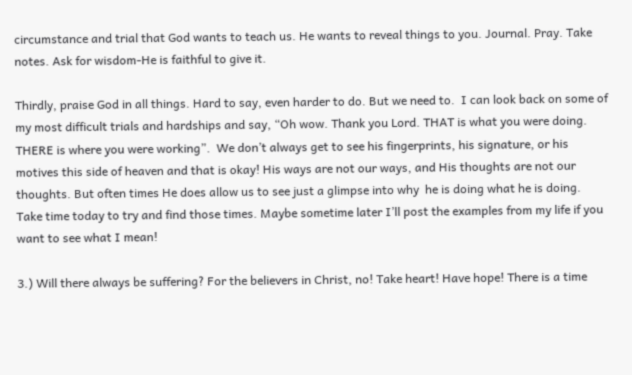circumstance and trial that God wants to teach us. He wants to reveal things to you. Journal. Pray. Take notes. Ask for wisdom-He is faithful to give it.

Thirdly, praise God in all things. Hard to say, even harder to do. But we need to.  I can look back on some of my most difficult trials and hardships and say, “Oh wow. Thank you Lord. THAT is what you were doing. THERE is where you were working”.  We don’t always get to see his fingerprints, his signature, or his motives this side of heaven and that is okay! His ways are not our ways, and His thoughts are not our thoughts. But often times He does allow us to see just a glimpse into why  he is doing what he is doing. Take time today to try and find those times. Maybe sometime later I’ll post the examples from my life if you want to see what I mean!

3.) Will there always be suffering? For the believers in Christ, no! Take heart! Have hope! There is a time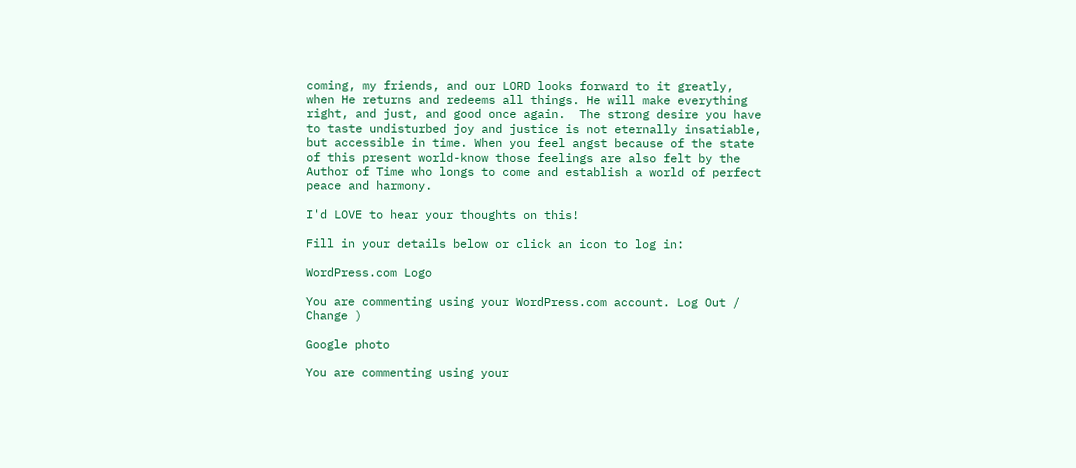coming, my friends, and our LORD looks forward to it greatly, when He returns and redeems all things. He will make everything right, and just, and good once again.  The strong desire you have to taste undisturbed joy and justice is not eternally insatiable, but accessible in time. When you feel angst because of the state of this present world-know those feelings are also felt by the Author of Time who longs to come and establish a world of perfect peace and harmony.

I'd LOVE to hear your thoughts on this!

Fill in your details below or click an icon to log in:

WordPress.com Logo

You are commenting using your WordPress.com account. Log Out /  Change )

Google photo

You are commenting using your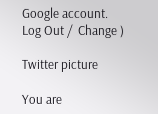Google account. Log Out /  Change )

Twitter picture

You are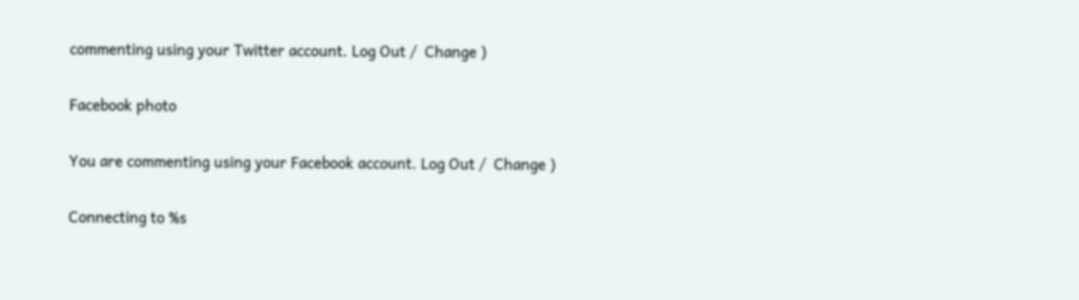commenting using your Twitter account. Log Out /  Change )

Facebook photo

You are commenting using your Facebook account. Log Out /  Change )

Connecting to %s